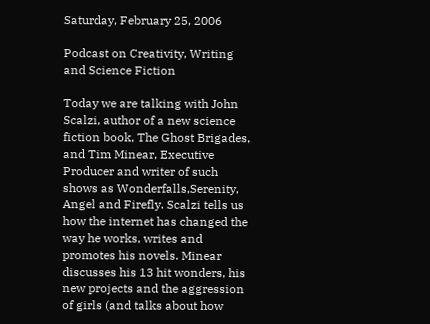Saturday, February 25, 2006

Podcast on Creativity, Writing and Science Fiction

Today we are talking with John Scalzi, author of a new science fiction book, The Ghost Brigades, and Tim Minear, Executive Producer and writer of such shows as Wonderfalls,Serenity, Angel and Firefly. Scalzi tells us how the internet has changed the way he works, writes and promotes his novels. Minear discusses his 13 hit wonders, his new projects and the aggression of girls (and talks about how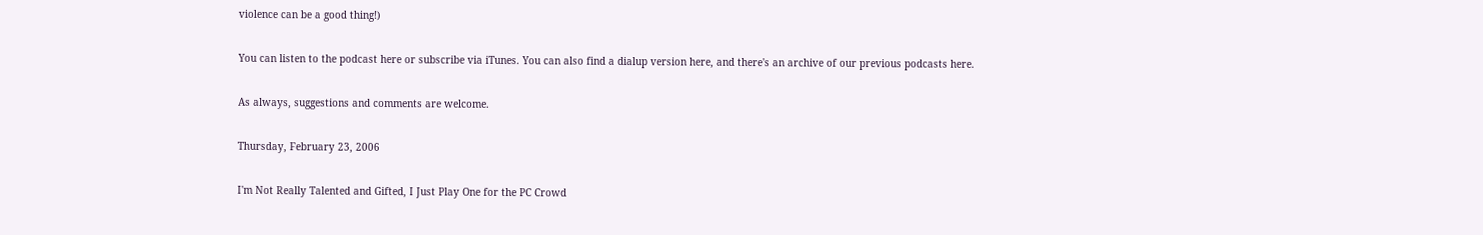violence can be a good thing!)

You can listen to the podcast here or subscribe via iTunes. You can also find a dialup version here, and there's an archive of our previous podcasts here.

As always, suggestions and comments are welcome.

Thursday, February 23, 2006

I'm Not Really Talented and Gifted, I Just Play One for the PC Crowd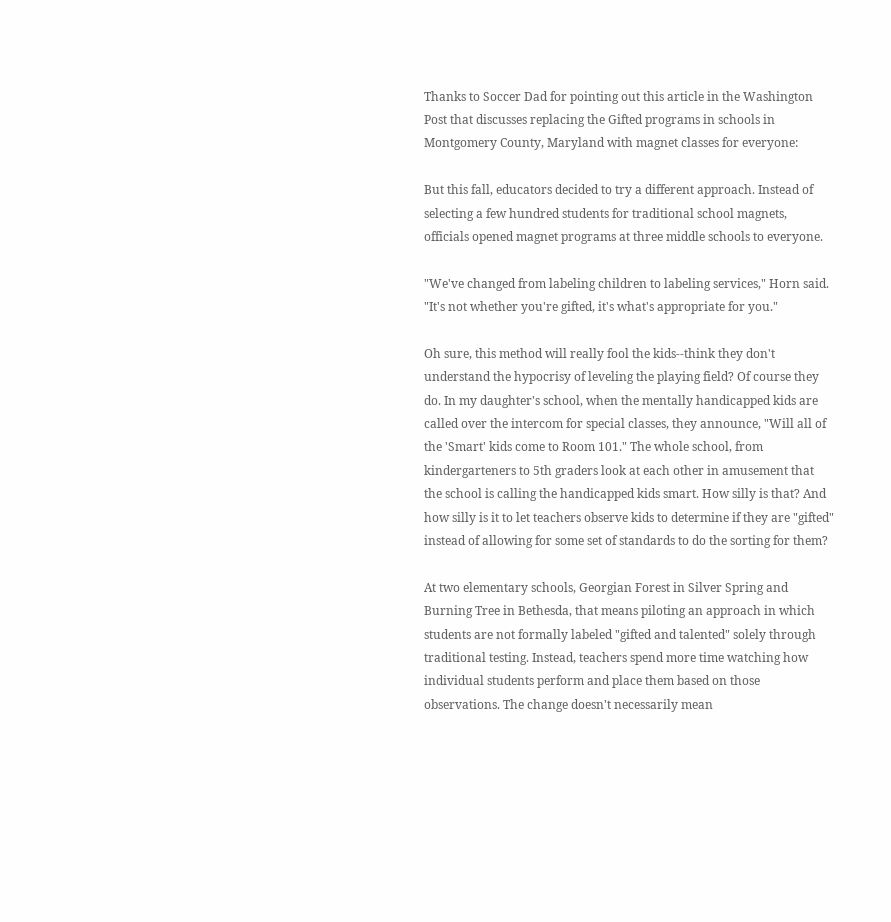Thanks to Soccer Dad for pointing out this article in the Washington Post that discusses replacing the Gifted programs in schools in Montgomery County, Maryland with magnet classes for everyone:

But this fall, educators decided to try a different approach. Instead of selecting a few hundred students for traditional school magnets, officials opened magnet programs at three middle schools to everyone.

"We've changed from labeling children to labeling services," Horn said. "It's not whether you're gifted, it's what's appropriate for you."

Oh sure, this method will really fool the kids--think they don't understand the hypocrisy of leveling the playing field? Of course they do. In my daughter's school, when the mentally handicapped kids are called over the intercom for special classes, they announce, "Will all of the 'Smart' kids come to Room 101." The whole school, from kindergarteners to 5th graders look at each other in amusement that the school is calling the handicapped kids smart. How silly is that? And how silly is it to let teachers observe kids to determine if they are "gifted" instead of allowing for some set of standards to do the sorting for them?

At two elementary schools, Georgian Forest in Silver Spring and Burning Tree in Bethesda, that means piloting an approach in which students are not formally labeled "gifted and talented" solely through traditional testing. Instead, teachers spend more time watching how individual students perform and place them based on those observations. The change doesn't necessarily mean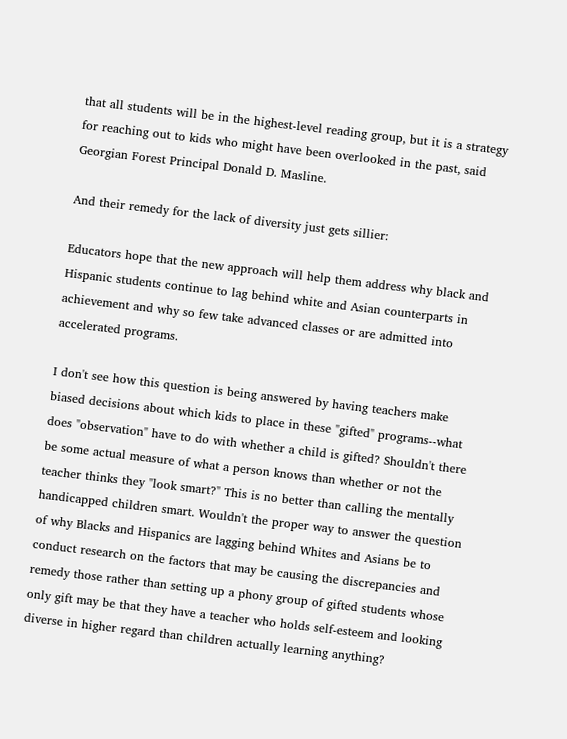that all students will be in the highest-level reading group, but it is a strategy for reaching out to kids who might have been overlooked in the past, said Georgian Forest Principal Donald D. Masline.

And their remedy for the lack of diversity just gets sillier:

Educators hope that the new approach will help them address why black and Hispanic students continue to lag behind white and Asian counterparts in achievement and why so few take advanced classes or are admitted into accelerated programs.

I don't see how this question is being answered by having teachers make biased decisions about which kids to place in these "gifted" programs--what does "observation" have to do with whether a child is gifted? Shouldn't there be some actual measure of what a person knows than whether or not the teacher thinks they "look smart?" This is no better than calling the mentally handicapped children smart. Wouldn't the proper way to answer the question of why Blacks and Hispanics are lagging behind Whites and Asians be to conduct research on the factors that may be causing the discrepancies and remedy those rather than setting up a phony group of gifted students whose only gift may be that they have a teacher who holds self-esteem and looking diverse in higher regard than children actually learning anything?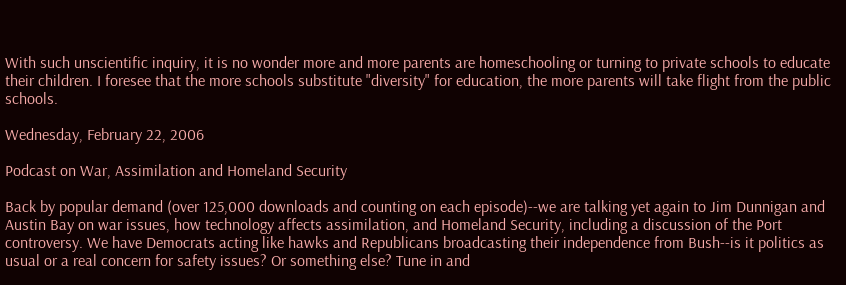With such unscientific inquiry, it is no wonder more and more parents are homeschooling or turning to private schools to educate their children. I foresee that the more schools substitute "diversity" for education, the more parents will take flight from the public schools.

Wednesday, February 22, 2006

Podcast on War, Assimilation and Homeland Security

Back by popular demand (over 125,000 downloads and counting on each episode)--we are talking yet again to Jim Dunnigan and Austin Bay on war issues, how technology affects assimilation, and Homeland Security, including a discussion of the Port controversy. We have Democrats acting like hawks and Republicans broadcasting their independence from Bush--is it politics as usual or a real concern for safety issues? Or something else? Tune in and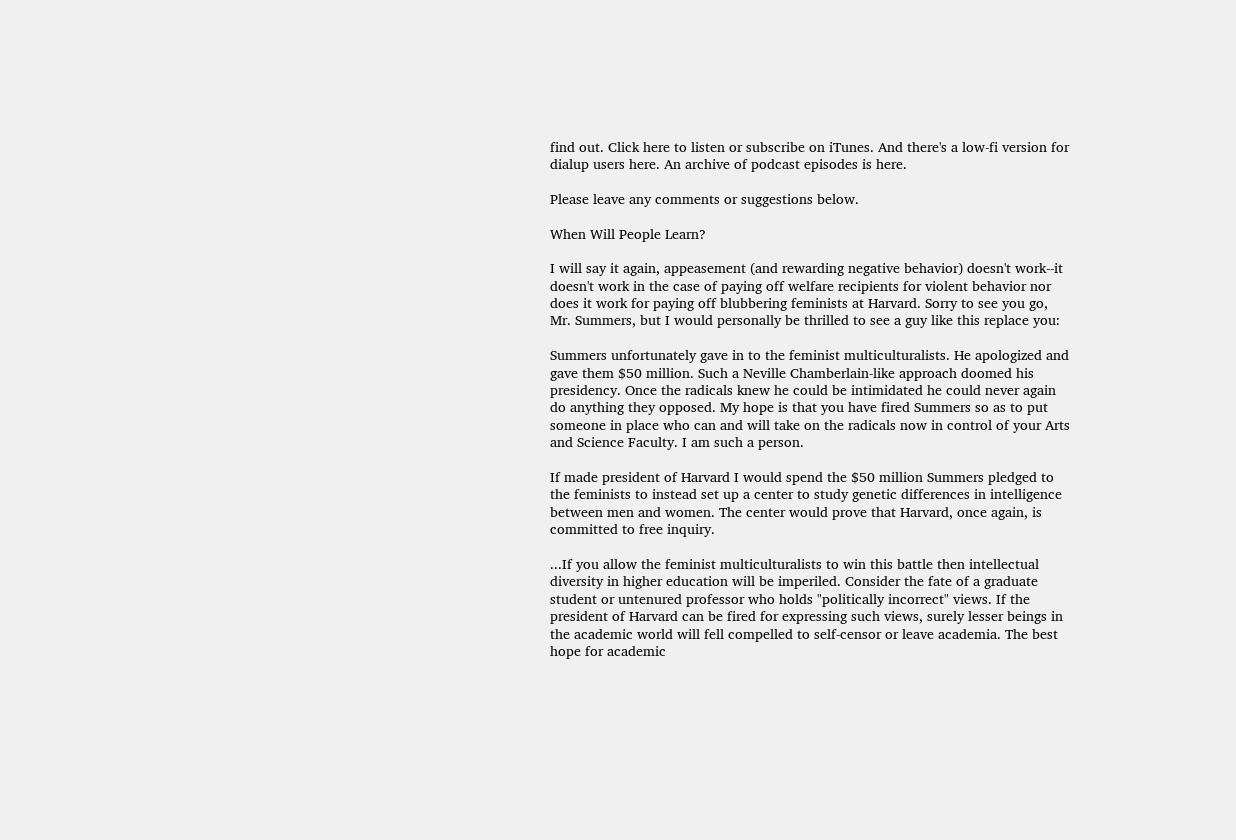find out. Click here to listen or subscribe on iTunes. And there's a low-fi version for dialup users here. An archive of podcast episodes is here.

Please leave any comments or suggestions below.

When Will People Learn?

I will say it again, appeasement (and rewarding negative behavior) doesn't work--it doesn't work in the case of paying off welfare recipients for violent behavior nor does it work for paying off blubbering feminists at Harvard. Sorry to see you go, Mr. Summers, but I would personally be thrilled to see a guy like this replace you:

Summers unfortunately gave in to the feminist multiculturalists. He apologized and gave them $50 million. Such a Neville Chamberlain-like approach doomed his presidency. Once the radicals knew he could be intimidated he could never again do anything they opposed. My hope is that you have fired Summers so as to put someone in place who can and will take on the radicals now in control of your Arts and Science Faculty. I am such a person.

If made president of Harvard I would spend the $50 million Summers pledged to the feminists to instead set up a center to study genetic differences in intelligence between men and women. The center would prove that Harvard, once again, is committed to free inquiry.

...If you allow the feminist multiculturalists to win this battle then intellectual diversity in higher education will be imperiled. Consider the fate of a graduate student or untenured professor who holds "politically incorrect" views. If the president of Harvard can be fired for expressing such views, surely lesser beings in the academic world will fell compelled to self-censor or leave academia. The best hope for academic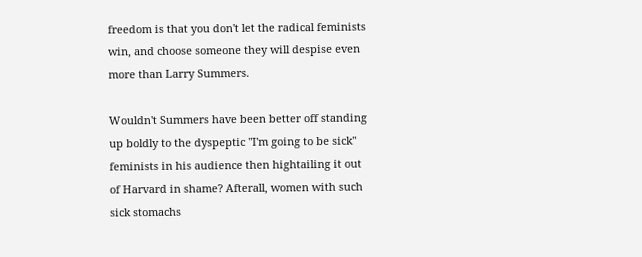freedom is that you don't let the radical feminists win, and choose someone they will despise even more than Larry Summers.

Wouldn't Summers have been better off standing up boldly to the dyspeptic "I'm going to be sick" feminists in his audience then hightailing it out of Harvard in shame? Afterall, women with such sick stomachs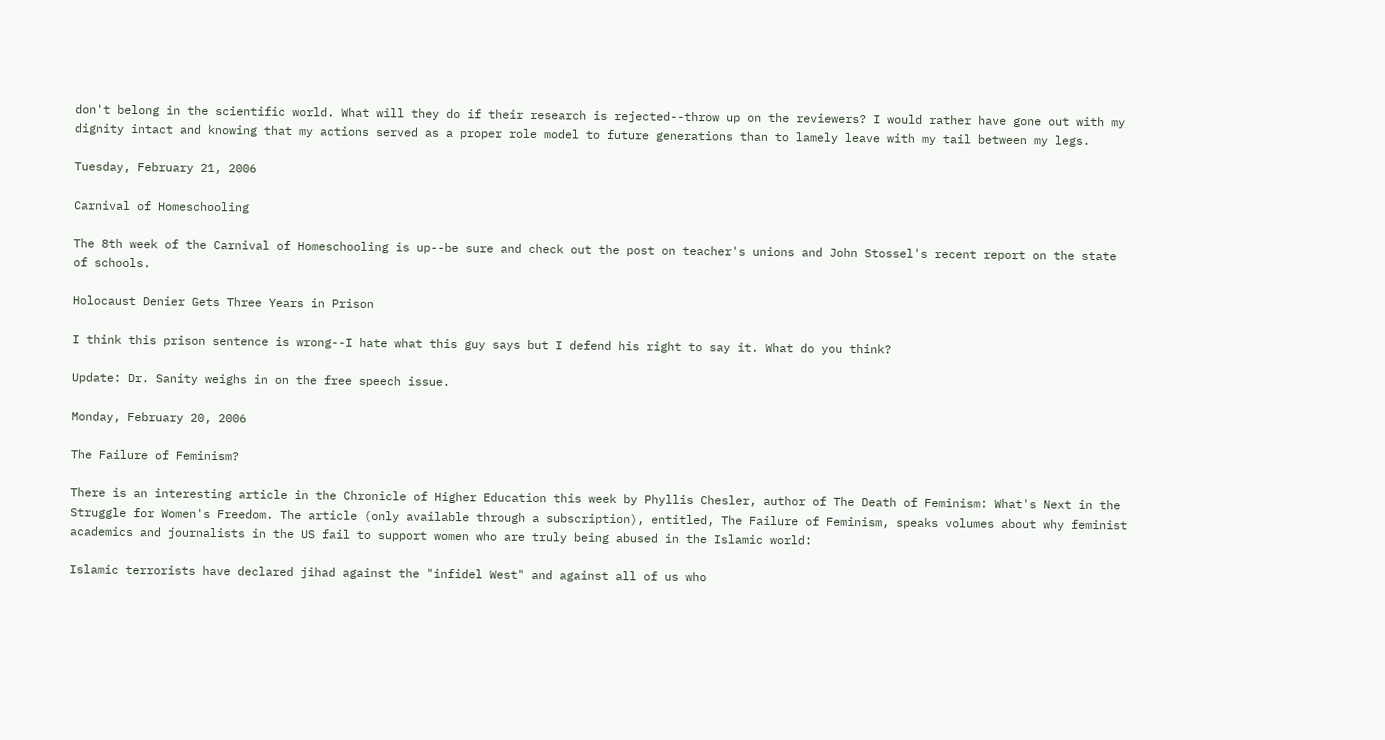don't belong in the scientific world. What will they do if their research is rejected--throw up on the reviewers? I would rather have gone out with my dignity intact and knowing that my actions served as a proper role model to future generations than to lamely leave with my tail between my legs.

Tuesday, February 21, 2006

Carnival of Homeschooling

The 8th week of the Carnival of Homeschooling is up--be sure and check out the post on teacher's unions and John Stossel's recent report on the state of schools.

Holocaust Denier Gets Three Years in Prison

I think this prison sentence is wrong--I hate what this guy says but I defend his right to say it. What do you think?

Update: Dr. Sanity weighs in on the free speech issue.

Monday, February 20, 2006

The Failure of Feminism?

There is an interesting article in the Chronicle of Higher Education this week by Phyllis Chesler, author of The Death of Feminism: What's Next in the Struggle for Women's Freedom. The article (only available through a subscription), entitled, The Failure of Feminism, speaks volumes about why feminist academics and journalists in the US fail to support women who are truly being abused in the Islamic world:

Islamic terrorists have declared jihad against the "infidel West" and against all of us who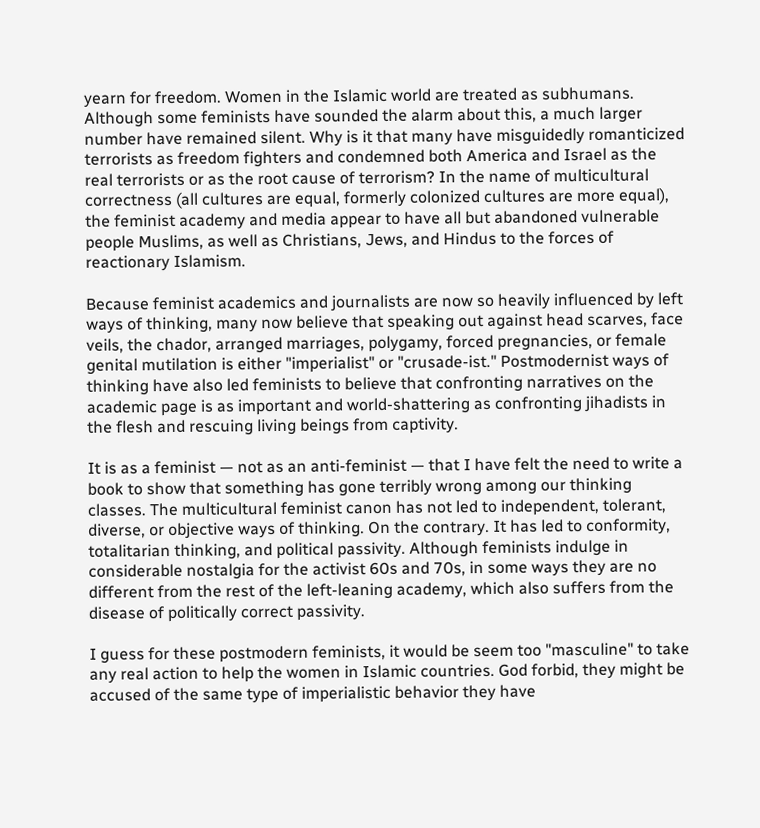yearn for freedom. Women in the Islamic world are treated as subhumans. Although some feminists have sounded the alarm about this, a much larger number have remained silent. Why is it that many have misguidedly romanticized terrorists as freedom fighters and condemned both America and Israel as the real terrorists or as the root cause of terrorism? In the name of multicultural correctness (all cultures are equal, formerly colonized cultures are more equal), the feminist academy and media appear to have all but abandoned vulnerable people Muslims, as well as Christians, Jews, and Hindus to the forces of reactionary Islamism.

Because feminist academics and journalists are now so heavily influenced by left ways of thinking, many now believe that speaking out against head scarves, face veils, the chador, arranged marriages, polygamy, forced pregnancies, or female genital mutilation is either "imperialist" or "crusade-ist." Postmodernist ways of thinking have also led feminists to believe that confronting narratives on the academic page is as important and world-shattering as confronting jihadists in the flesh and rescuing living beings from captivity.

It is as a feminist — not as an anti-feminist — that I have felt the need to write a book to show that something has gone terribly wrong among our thinking classes. The multicultural feminist canon has not led to independent, tolerant, diverse, or objective ways of thinking. On the contrary. It has led to conformity, totalitarian thinking, and political passivity. Although feminists indulge in considerable nostalgia for the activist 60s and 70s, in some ways they are no different from the rest of the left-leaning academy, which also suffers from the disease of politically correct passivity.

I guess for these postmodern feminists, it would be seem too "masculine" to take any real action to help the women in Islamic countries. God forbid, they might be accused of the same type of imperialistic behavior they have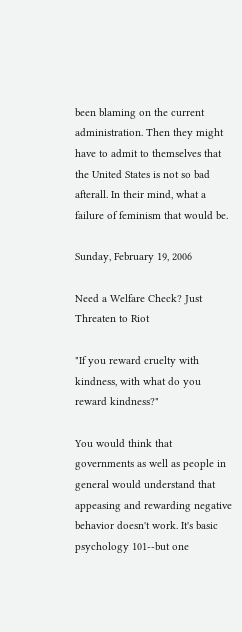been blaming on the current administration. Then they might have to admit to themselves that the United States is not so bad afterall. In their mind, what a failure of feminism that would be.

Sunday, February 19, 2006

Need a Welfare Check? Just Threaten to Riot

"If you reward cruelty with kindness, with what do you reward kindness?"

You would think that governments as well as people in general would understand that appeasing and rewarding negative behavior doesn't work. It's basic psychology 101--but one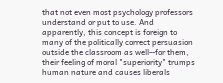that not even most psychology professors understand or put to use. And apparently, this concept is foreign to many of the politically correct persuasion outside the classroom as well--for them, their feeling of moral "superiority" trumps human nature and causes liberals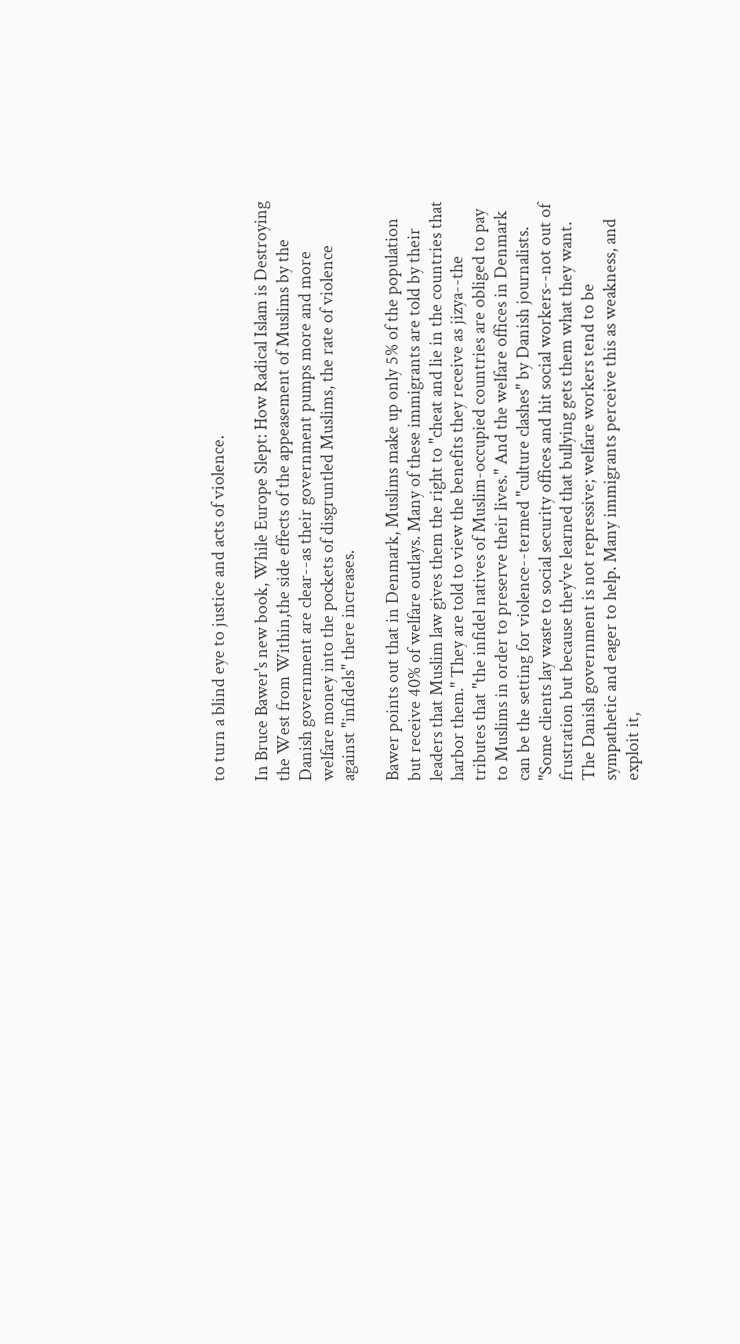to turn a blind eye to justice and acts of violence.

In Bruce Bawer's new book, While Europe Slept: How Radical Islam is Destroying the West from Within,the side effects of the appeasement of Muslims by the Danish government are clear--as their government pumps more and more welfare money into the pockets of disgruntled Muslims, the rate of violence against "infidels" there increases.

Bawer points out that in Denmark, Muslims make up only 5% of the population but receive 40% of welfare outlays. Many of these immigrants are told by their leaders that Muslim law gives them the right to "cheat and lie in the countries that harbor them." They are told to view the benefits they receive as jizya--the tributes that "the infidel natives of Muslim-occupied countries are obliged to pay to Muslims in order to preserve their lives." And the welfare offices in Denmark can be the setting for violence--termed "culture clashes" by Danish journalists. "Some clients lay waste to social security offices and hit social workers--not out of frustration but because they've learned that bullying gets them what they want. The Danish government is not repressive; welfare workers tend to be sympathetic and eager to help. Many immigrants perceive this as weakness, and exploit it,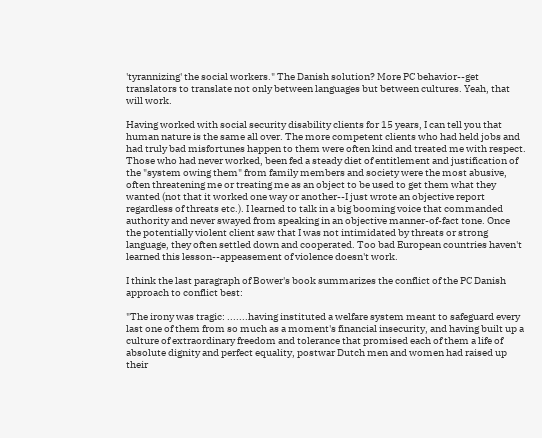'tyrannizing' the social workers." The Danish solution? More PC behavior--get translators to translate not only between languages but between cultures. Yeah, that will work.

Having worked with social security disability clients for 15 years, I can tell you that human nature is the same all over. The more competent clients who had held jobs and had truly bad misfortunes happen to them were often kind and treated me with respect. Those who had never worked, been fed a steady diet of entitlement and justification of the "system owing them" from family members and society were the most abusive, often threatening me or treating me as an object to be used to get them what they wanted (not that it worked one way or another--I just wrote an objective report regardless of threats etc.). I learned to talk in a big booming voice that commanded authority and never swayed from speaking in an objective manner-of-fact tone. Once the potentially violent client saw that I was not intimidated by threats or strong language, they often settled down and cooperated. Too bad European countries haven't learned this lesson--appeasement of violence doesn't work.

I think the last paragraph of Bower's book summarizes the conflict of the PC Danish approach to conflict best:

"The irony was tragic: .......having instituted a welfare system meant to safeguard every last one of them from so much as a moment's financial insecurity, and having built up a culture of extraordinary freedom and tolerance that promised each of them a life of absolute dignity and perfect equality, postwar Dutch men and women had raised up their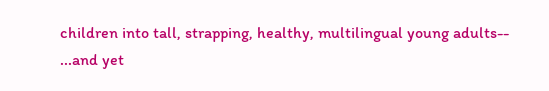children into tall, strapping, healthy, multilingual young adults--
...and yet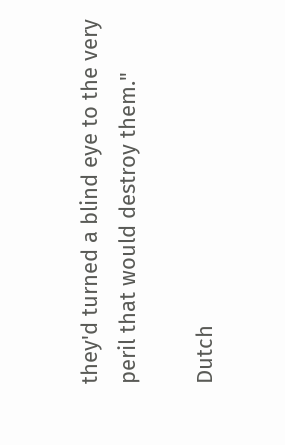they'd turned a blind eye to the very peril that would destroy them."

Dutch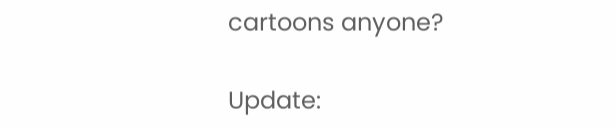cartoons anyone?

Update: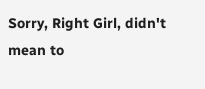Sorry, Right Girl, didn't mean to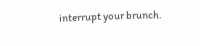interrupt your brunch.